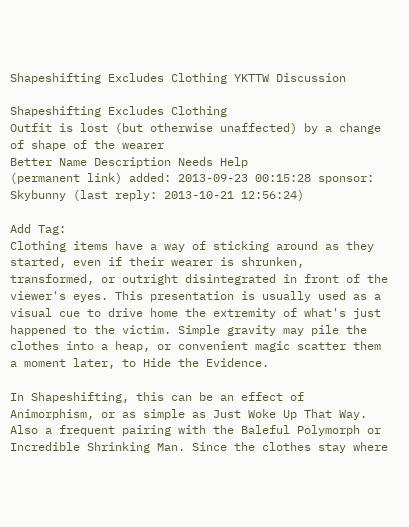Shapeshifting Excludes Clothing YKTTW Discussion

Shapeshifting Excludes Clothing
Outfit is lost (but otherwise unaffected) by a change of shape of the wearer
Better Name Description Needs Help
(permanent link) added: 2013-09-23 00:15:28 sponsor: Skybunny (last reply: 2013-10-21 12:56:24)

Add Tag:
Clothing items have a way of sticking around as they started, even if their wearer is shrunken, transformed, or outright disintegrated in front of the viewer's eyes. This presentation is usually used as a visual cue to drive home the extremity of what's just happened to the victim. Simple gravity may pile the clothes into a heap, or convenient magic scatter them a moment later, to Hide the Evidence.

In Shapeshifting, this can be an effect of Animorphism, or as simple as Just Woke Up That Way. Also a frequent pairing with the Baleful Polymorph or Incredible Shrinking Man. Since the clothes stay where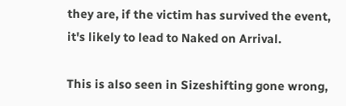they are, if the victim has survived the event, it's likely to lead to Naked on Arrival.

This is also seen in Sizeshifting gone wrong,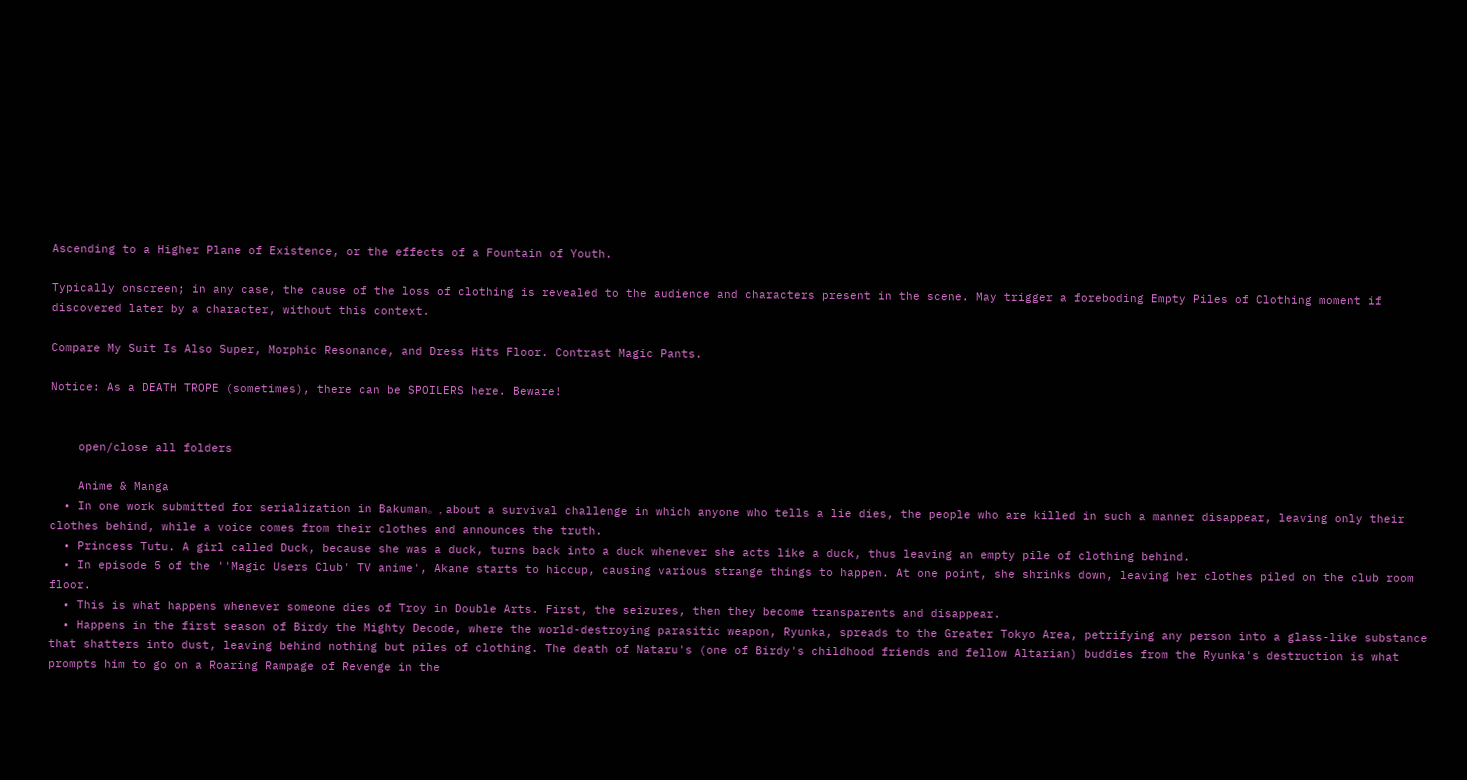Ascending to a Higher Plane of Existence, or the effects of a Fountain of Youth.

Typically onscreen; in any case, the cause of the loss of clothing is revealed to the audience and characters present in the scene. May trigger a foreboding Empty Piles of Clothing moment if discovered later by a character, without this context.

Compare My Suit Is Also Super, Morphic Resonance, and Dress Hits Floor. Contrast Magic Pants.

Notice: As a DEATH TROPE (sometimes), there can be SPOILERS here. Beware!


    open/close all folders

    Anime & Manga
  • In one work submitted for serialization in Bakuman。, about a survival challenge in which anyone who tells a lie dies, the people who are killed in such a manner disappear, leaving only their clothes behind, while a voice comes from their clothes and announces the truth.
  • Princess Tutu. A girl called Duck, because she was a duck, turns back into a duck whenever she acts like a duck, thus leaving an empty pile of clothing behind.
  • In episode 5 of the ''Magic Users Club' TV anime', Akane starts to hiccup, causing various strange things to happen. At one point, she shrinks down, leaving her clothes piled on the club room floor.
  • This is what happens whenever someone dies of Troy in Double Arts. First, the seizures, then they become transparents and disappear.
  • Happens in the first season of Birdy the Mighty Decode, where the world-destroying parasitic weapon, Ryunka, spreads to the Greater Tokyo Area, petrifying any person into a glass-like substance that shatters into dust, leaving behind nothing but piles of clothing. The death of Nataru's (one of Birdy's childhood friends and fellow Altarian) buddies from the Ryunka's destruction is what prompts him to go on a Roaring Rampage of Revenge in the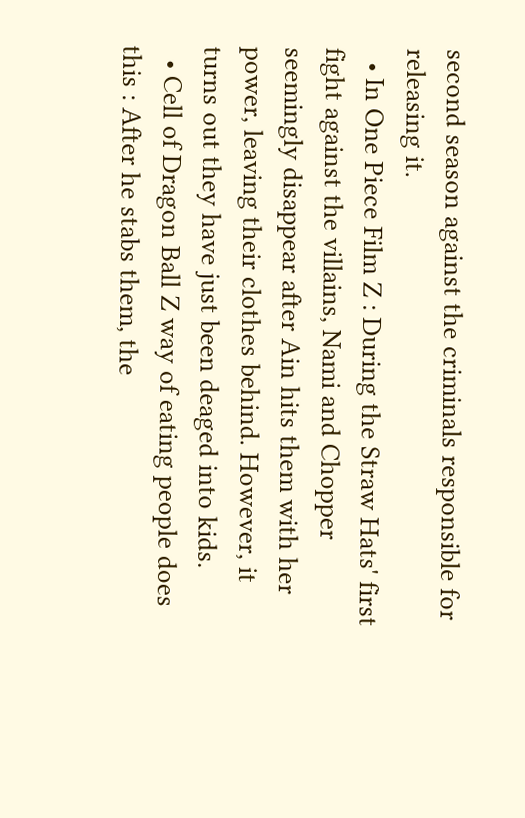second season against the criminals responsible for releasing it.
  • In One Piece Film Z : During the Straw Hats' first fight against the villains, Nami and Chopper seemingly disappear after Ain hits them with her power, leaving their clothes behind. However, it turns out they have just been deaged into kids.
  • Cell of Dragon Ball Z way of eating people does this : After he stabs them, the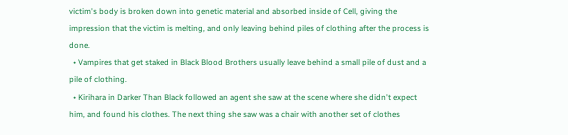victim's body is broken down into genetic material and absorbed inside of Cell, giving the impression that the victim is melting, and only leaving behind piles of clothing after the process is done.
  • Vampires that get staked in Black Blood Brothers usually leave behind a small pile of dust and a pile of clothing.
  • Kirihara in Darker Than Black followed an agent she saw at the scene where she didn't expect him, and found his clothes. The next thing she saw was a chair with another set of clothes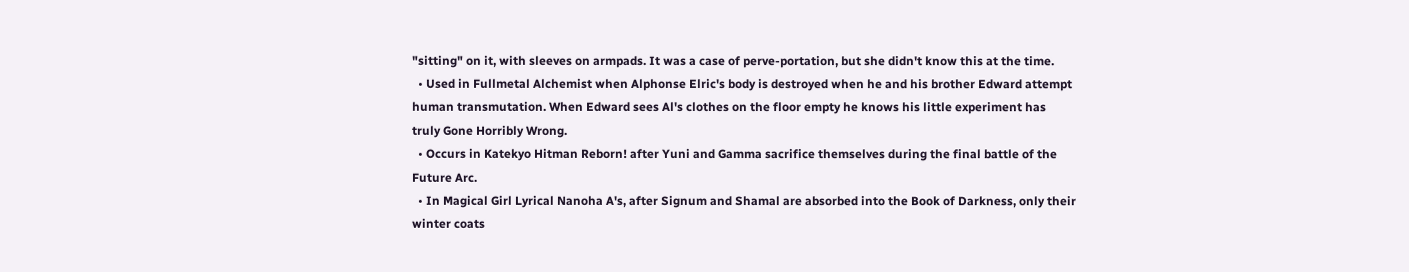"sitting" on it, with sleeves on armpads. It was a case of perve-portation, but she didn't know this at the time.
  • Used in Fullmetal Alchemist when Alphonse Elric's body is destroyed when he and his brother Edward attempt human transmutation. When Edward sees Al's clothes on the floor empty he knows his little experiment has truly Gone Horribly Wrong.
  • Occurs in Katekyo Hitman Reborn! after Yuni and Gamma sacrifice themselves during the final battle of the Future Arc.
  • In Magical Girl Lyrical Nanoha A's, after Signum and Shamal are absorbed into the Book of Darkness, only their winter coats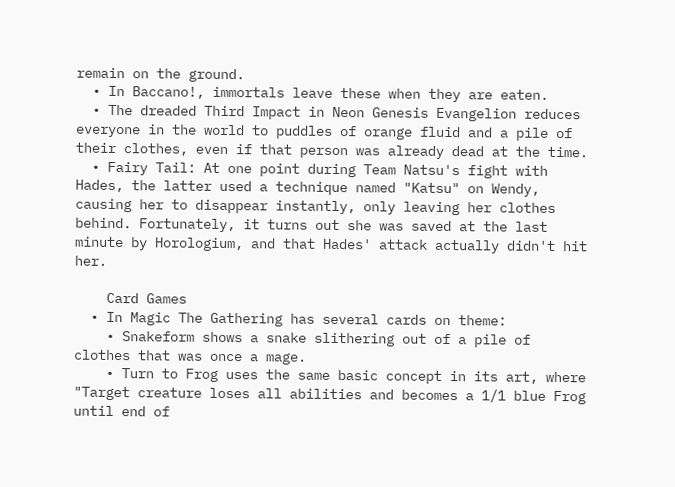remain on the ground.
  • In Baccano!, immortals leave these when they are eaten.
  • The dreaded Third Impact in Neon Genesis Evangelion reduces everyone in the world to puddles of orange fluid and a pile of their clothes, even if that person was already dead at the time.
  • Fairy Tail: At one point during Team Natsu's fight with Hades, the latter used a technique named "Katsu" on Wendy, causing her to disappear instantly, only leaving her clothes behind. Fortunately, it turns out she was saved at the last minute by Horologium, and that Hades' attack actually didn't hit her.

    Card Games
  • In Magic The Gathering has several cards on theme:
    • Snakeform shows a snake slithering out of a pile of clothes that was once a mage.
    • Turn to Frog uses the same basic concept in its art, where "Target creature loses all abilities and becomes a 1/1 blue Frog until end of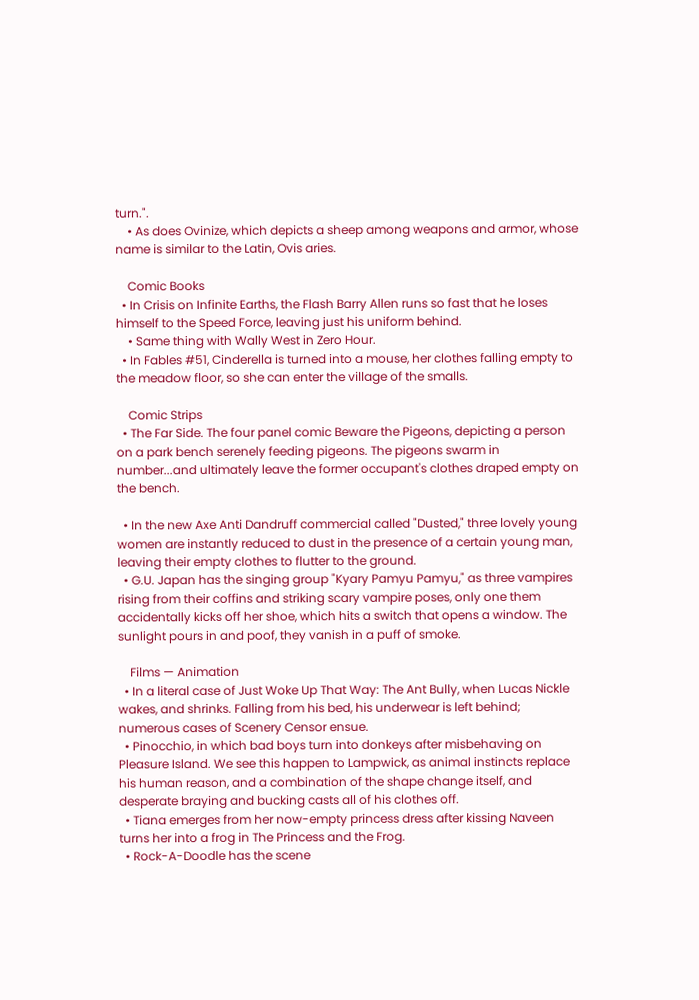turn.".
    • As does Ovinize, which depicts a sheep among weapons and armor, whose name is similar to the Latin, Ovis aries.

    Comic Books
  • In Crisis on Infinite Earths, the Flash Barry Allen runs so fast that he loses himself to the Speed Force, leaving just his uniform behind.
    • Same thing with Wally West in Zero Hour.
  • In Fables #51, Cinderella is turned into a mouse, her clothes falling empty to the meadow floor, so she can enter the village of the smalls.

    Comic Strips
  • The Far Side. The four panel comic Beware the Pigeons, depicting a person on a park bench serenely feeding pigeons. The pigeons swarm in number...and ultimately leave the former occupant's clothes draped empty on the bench.

  • In the new Axe Anti Dandruff commercial called "Dusted," three lovely young women are instantly reduced to dust in the presence of a certain young man, leaving their empty clothes to flutter to the ground.
  • G.U. Japan has the singing group "Kyary Pamyu Pamyu," as three vampires rising from their coffins and striking scary vampire poses, only one them accidentally kicks off her shoe, which hits a switch that opens a window. The sunlight pours in and poof, they vanish in a puff of smoke.

    Films — Animation
  • In a literal case of Just Woke Up That Way: The Ant Bully, when Lucas Nickle wakes, and shrinks. Falling from his bed, his underwear is left behind; numerous cases of Scenery Censor ensue.
  • Pinocchio, in which bad boys turn into donkeys after misbehaving on Pleasure Island. We see this happen to Lampwick, as animal instincts replace his human reason, and a combination of the shape change itself, and desperate braying and bucking casts all of his clothes off.
  • Tiana emerges from her now-empty princess dress after kissing Naveen turns her into a frog in The Princess and the Frog.
  • Rock-A-Doodle has the scene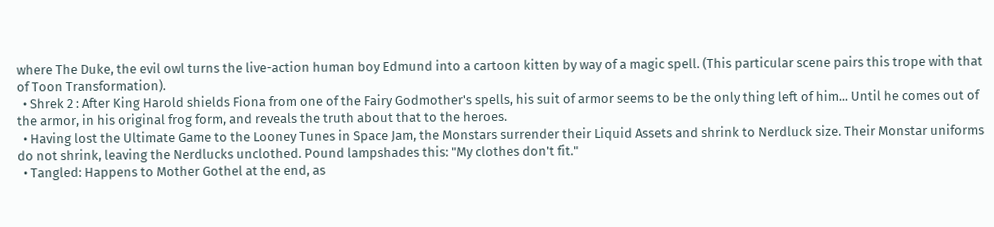where The Duke, the evil owl turns the live-action human boy Edmund into a cartoon kitten by way of a magic spell. (This particular scene pairs this trope with that of Toon Transformation).
  • Shrek 2 : After King Harold shields Fiona from one of the Fairy Godmother's spells, his suit of armor seems to be the only thing left of him... Until he comes out of the armor, in his original frog form, and reveals the truth about that to the heroes.
  • Having lost the Ultimate Game to the Looney Tunes in Space Jam, the Monstars surrender their Liquid Assets and shrink to Nerdluck size. Their Monstar uniforms do not shrink, leaving the Nerdlucks unclothed. Pound lampshades this: "My clothes don't fit."
  • Tangled: Happens to Mother Gothel at the end, as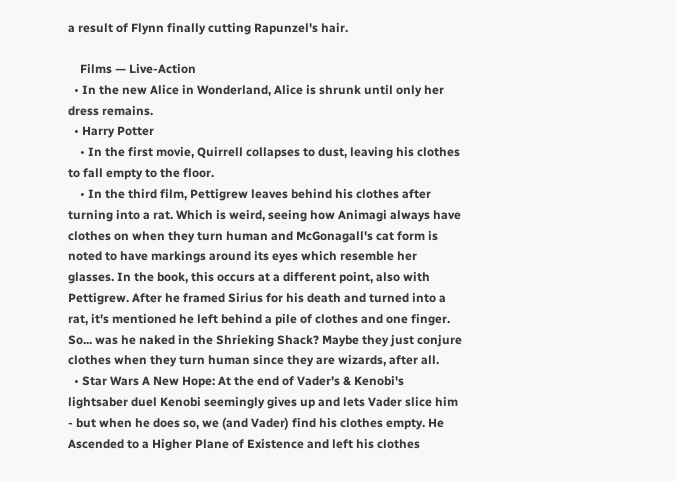a result of Flynn finally cutting Rapunzel's hair.

    Films — Live-Action
  • In the new Alice in Wonderland, Alice is shrunk until only her dress remains.
  • Harry Potter
    • In the first movie, Quirrell collapses to dust, leaving his clothes to fall empty to the floor.
    • In the third film, Pettigrew leaves behind his clothes after turning into a rat. Which is weird, seeing how Animagi always have clothes on when they turn human and McGonagall's cat form is noted to have markings around its eyes which resemble her glasses. In the book, this occurs at a different point, also with Pettigrew. After he framed Sirius for his death and turned into a rat, it's mentioned he left behind a pile of clothes and one finger. So... was he naked in the Shrieking Shack? Maybe they just conjure clothes when they turn human since they are wizards, after all.
  • Star Wars A New Hope: At the end of Vader's & Kenobi's lightsaber duel Kenobi seemingly gives up and lets Vader slice him - but when he does so, we (and Vader) find his clothes empty. He Ascended to a Higher Plane of Existence and left his clothes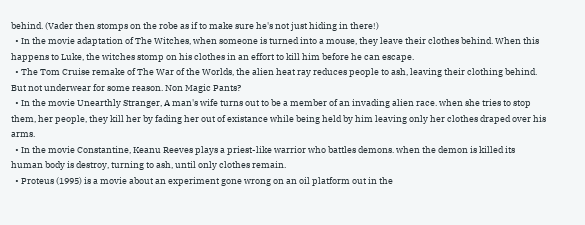behind. (Vader then stomps on the robe as if to make sure he's not just hiding in there!)
  • In the movie adaptation of The Witches, when someone is turned into a mouse, they leave their clothes behind. When this happens to Luke, the witches stomp on his clothes in an effort to kill him before he can escape.
  • The Tom Cruise remake of The War of the Worlds, the alien heat ray reduces people to ash, leaving their clothing behind. But not underwear for some reason. Non Magic Pants?
  • In the movie Unearthly Stranger, A man's wife turns out to be a member of an invading alien race. when she tries to stop them, her people, they kill her by fading her out of existance while being held by him leaving only her clothes draped over his arms.
  • In the movie Constantine, Keanu Reeves plays a priest-like warrior who battles demons. when the demon is killed its human body is destroy, turning to ash, until only clothes remain.
  • Proteus (1995) is a movie about an experiment gone wrong on an oil platform out in the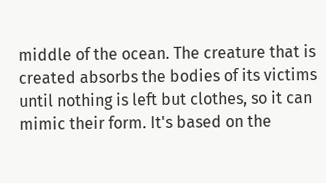middle of the ocean. The creature that is created absorbs the bodies of its victims until nothing is left but clothes, so it can mimic their form. It's based on the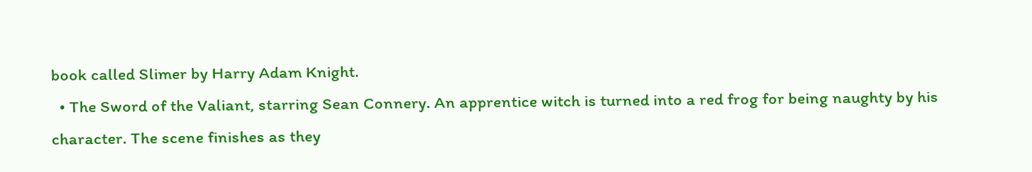book called Slimer by Harry Adam Knight.
  • The Sword of the Valiant, starring Sean Connery. An apprentice witch is turned into a red frog for being naughty by his character. The scene finishes as they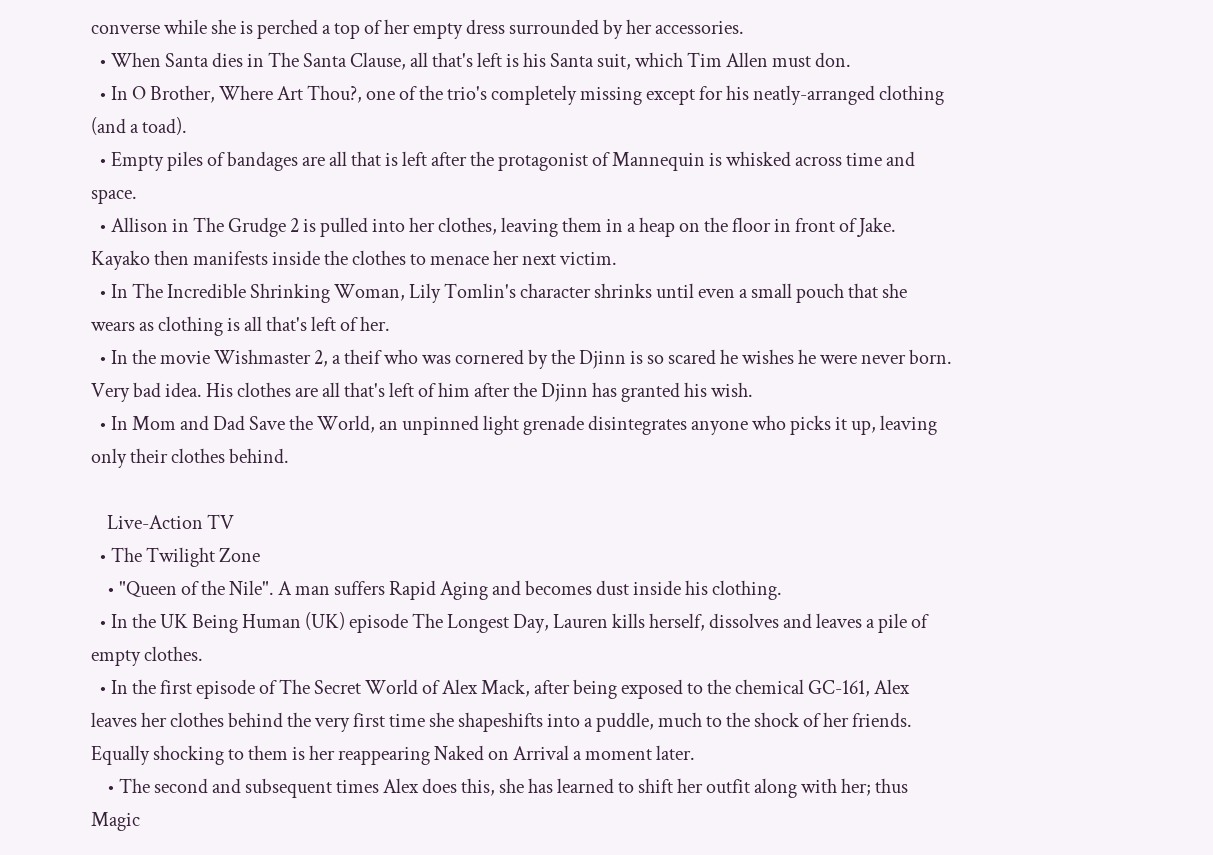converse while she is perched a top of her empty dress surrounded by her accessories.
  • When Santa dies in The Santa Clause, all that's left is his Santa suit, which Tim Allen must don.
  • In O Brother, Where Art Thou?, one of the trio's completely missing except for his neatly-arranged clothing (and a toad).
  • Empty piles of bandages are all that is left after the protagonist of Mannequin is whisked across time and space.
  • Allison in The Grudge 2 is pulled into her clothes, leaving them in a heap on the floor in front of Jake. Kayako then manifests inside the clothes to menace her next victim.
  • In The Incredible Shrinking Woman, Lily Tomlin's character shrinks until even a small pouch that she wears as clothing is all that's left of her.
  • In the movie Wishmaster 2, a theif who was cornered by the Djinn is so scared he wishes he were never born. Very bad idea. His clothes are all that's left of him after the Djinn has granted his wish.
  • In Mom and Dad Save the World, an unpinned light grenade disintegrates anyone who picks it up, leaving only their clothes behind.

    Live-Action TV
  • The Twilight Zone
    • "Queen of the Nile". A man suffers Rapid Aging and becomes dust inside his clothing.
  • In the UK Being Human (UK) episode The Longest Day, Lauren kills herself, dissolves and leaves a pile of empty clothes.
  • In the first episode of The Secret World of Alex Mack, after being exposed to the chemical GC-161, Alex leaves her clothes behind the very first time she shapeshifts into a puddle, much to the shock of her friends. Equally shocking to them is her reappearing Naked on Arrival a moment later.
    • The second and subsequent times Alex does this, she has learned to shift her outfit along with her; thus Magic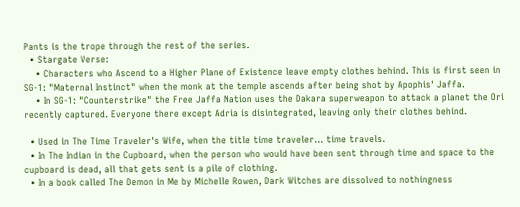Pants is the trope through the rest of the series.
  • Stargate Verse:
    • Characters who Ascend to a Higher Plane of Existence leave empty clothes behind. This is first seen in SG-1: "Maternal Instinct" when the monk at the temple ascends after being shot by Apophis' Jaffa.
    • In SG-1: "Counterstrike" the Free Jaffa Nation uses the Dakara superweapon to attack a planet the Ori recently captured. Everyone there except Adria is disintegrated, leaving only their clothes behind.

  • Used in The Time Traveler's Wife, when the title time traveler... time travels.
  • In The Indian in the Cupboard, when the person who would have been sent through time and space to the cupboard is dead, all that gets sent is a pile of clothing.
  • In a book called The Demon in Me by Michelle Rowen, Dark Witches are dissolved to nothingness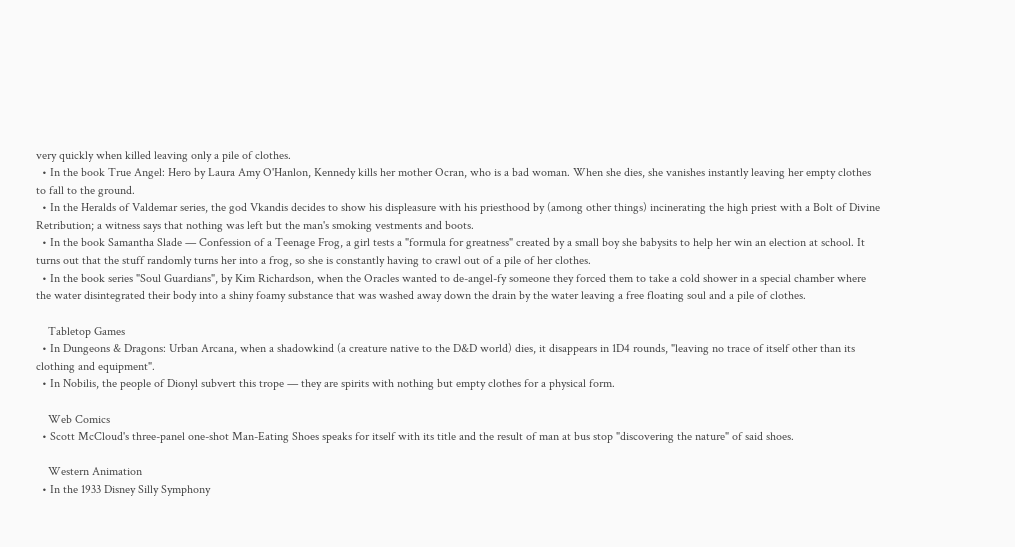very quickly when killed leaving only a pile of clothes.
  • In the book True Angel: Hero by Laura Amy O'Hanlon, Kennedy kills her mother Ocran, who is a bad woman. When she dies, she vanishes instantly leaving her empty clothes to fall to the ground.
  • In the Heralds of Valdemar series, the god Vkandis decides to show his displeasure with his priesthood by (among other things) incinerating the high priest with a Bolt of Divine Retribution; a witness says that nothing was left but the man's smoking vestments and boots.
  • In the book Samantha Slade — Confession of a Teenage Frog, a girl tests a "formula for greatness" created by a small boy she babysits to help her win an election at school. It turns out that the stuff randomly turns her into a frog, so she is constantly having to crawl out of a pile of her clothes.
  • In the book series "Soul Guardians", by Kim Richardson, when the Oracles wanted to de-angel-fy someone they forced them to take a cold shower in a special chamber where the water disintegrated their body into a shiny foamy substance that was washed away down the drain by the water leaving a free floating soul and a pile of clothes.

    Tabletop Games
  • In Dungeons & Dragons: Urban Arcana, when a shadowkind (a creature native to the D&D world) dies, it disappears in 1D4 rounds, "leaving no trace of itself other than its clothing and equipment".
  • In Nobilis, the people of Dionyl subvert this trope — they are spirits with nothing but empty clothes for a physical form.

    Web Comics
  • Scott McCloud's three-panel one-shot Man-Eating Shoes speaks for itself with its title and the result of man at bus stop "discovering the nature" of said shoes.

    Western Animation
  • In the 1933 Disney Silly Symphony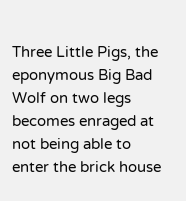Three Little Pigs, the eponymous Big Bad Wolf on two legs becomes enraged at not being able to enter the brick house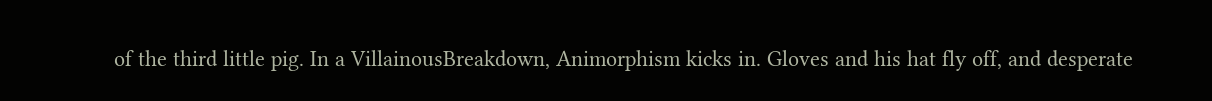of the third little pig. In a VillainousBreakdown, Animorphism kicks in. Gloves and his hat fly off, and desperate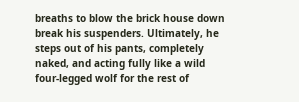breaths to blow the brick house down break his suspenders. Ultimately, he steps out of his pants, completely naked, and acting fully like a wild four-legged wolf for the rest of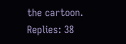the cartoon.
Replies: 38